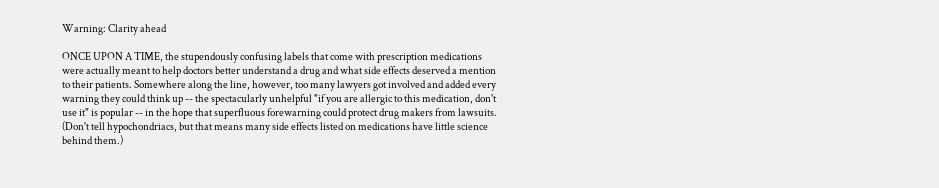Warning: Clarity ahead

ONCE UPON A TIME, the stupendously confusing labels that come with prescription medications were actually meant to help doctors better understand a drug and what side effects deserved a mention to their patients. Somewhere along the line, however, too many lawyers got involved and added every warning they could think up -- the spectacularly unhelpful "if you are allergic to this medication, don't use it" is popular -- in the hope that superfluous forewarning could protect drug makers from lawsuits. (Don't tell hypochondriacs, but that means many side effects listed on medications have little science behind them.)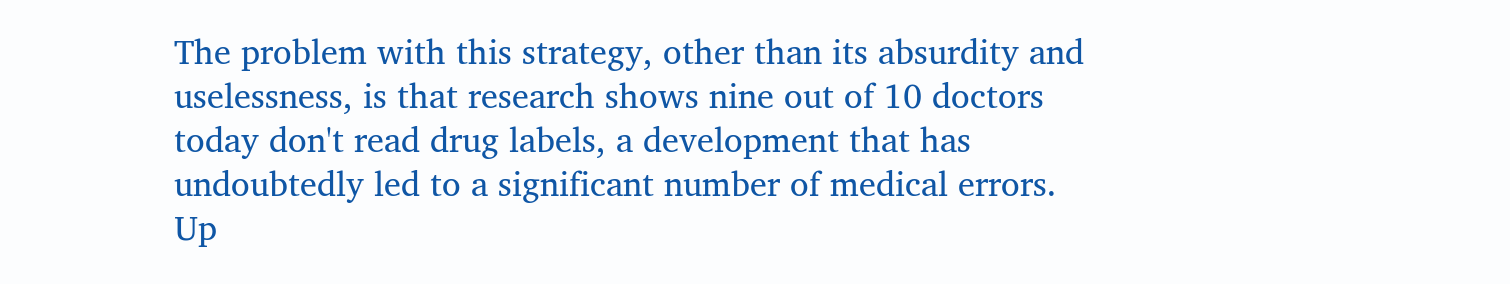The problem with this strategy, other than its absurdity and uselessness, is that research shows nine out of 10 doctors today don't read drug labels, a development that has undoubtedly led to a significant number of medical errors. Up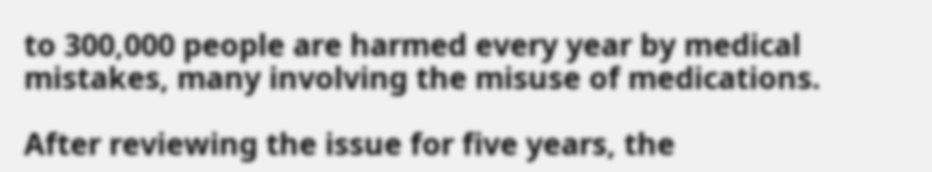to 300,000 people are harmed every year by medical mistakes, many involving the misuse of medications.

After reviewing the issue for five years, the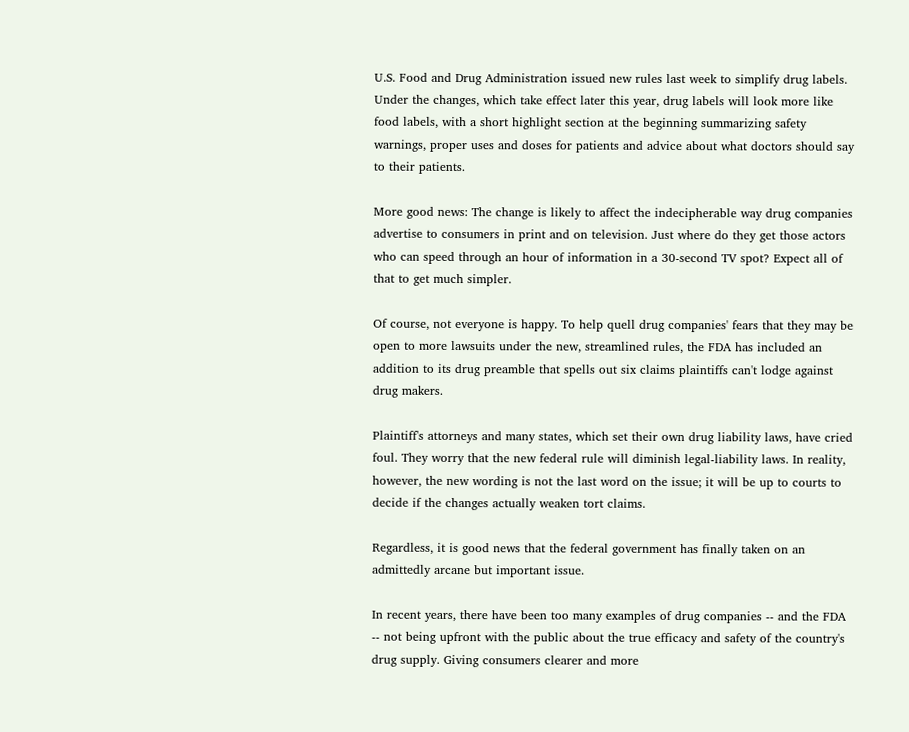U.S. Food and Drug Administration issued new rules last week to simplify drug labels. Under the changes, which take effect later this year, drug labels will look more like food labels, with a short highlight section at the beginning summarizing safety warnings, proper uses and doses for patients and advice about what doctors should say to their patients.

More good news: The change is likely to affect the indecipherable way drug companies advertise to consumers in print and on television. Just where do they get those actors who can speed through an hour of information in a 30-second TV spot? Expect all of that to get much simpler.

Of course, not everyone is happy. To help quell drug companies' fears that they may be open to more lawsuits under the new, streamlined rules, the FDA has included an addition to its drug preamble that spells out six claims plaintiffs can't lodge against drug makers.

Plaintiff's attorneys and many states, which set their own drug liability laws, have cried foul. They worry that the new federal rule will diminish legal-liability laws. In reality, however, the new wording is not the last word on the issue; it will be up to courts to decide if the changes actually weaken tort claims.

Regardless, it is good news that the federal government has finally taken on an admittedly arcane but important issue.

In recent years, there have been too many examples of drug companies -- and the FDA -- not being upfront with the public about the true efficacy and safety of the country's drug supply. Giving consumers clearer and more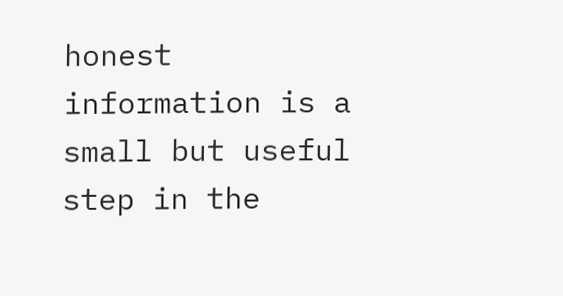honest information is a small but useful step in the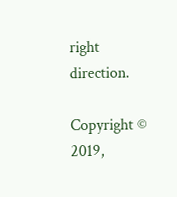right direction.

Copyright © 2019,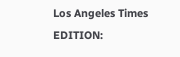Los Angeles Times
EDITION: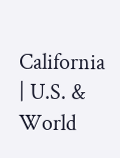California | U.S. & World